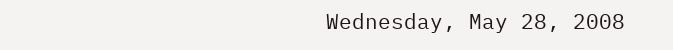Wednesday, May 28, 2008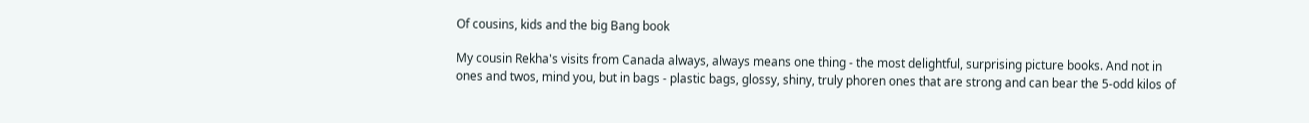Of cousins, kids and the big Bang book

My cousin Rekha's visits from Canada always, always means one thing - the most delightful, surprising picture books. And not in ones and twos, mind you, but in bags - plastic bags, glossy, shiny, truly phoren ones that are strong and can bear the 5-odd kilos of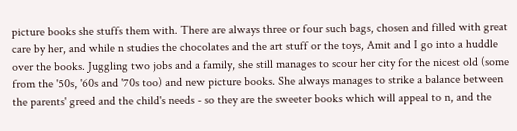picture books she stuffs them with. There are always three or four such bags, chosen and filled with great care by her, and while n studies the chocolates and the art stuff or the toys, Amit and I go into a huddle over the books. Juggling two jobs and a family, she still manages to scour her city for the nicest old (some from the '50s, '60s and '70s too) and new picture books. She always manages to strike a balance between the parents' greed and the child's needs - so they are the sweeter books which will appeal to n, and the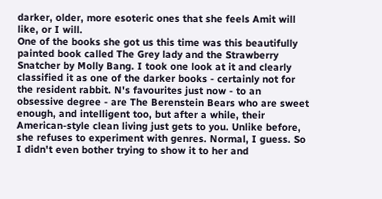darker, older, more esoteric ones that she feels Amit will like, or I will.
One of the books she got us this time was this beautifully painted book called The Grey lady and the Strawberry Snatcher by Molly Bang. I took one look at it and clearly classified it as one of the darker books - certainly not for the resident rabbit. N's favourites just now - to an obsessive degree - are The Berenstein Bears who are sweet enough, and intelligent too, but after a while, their American-style clean living just gets to you. Unlike before, she refuses to experiment with genres. Normal, I guess. So I didn't even bother trying to show it to her and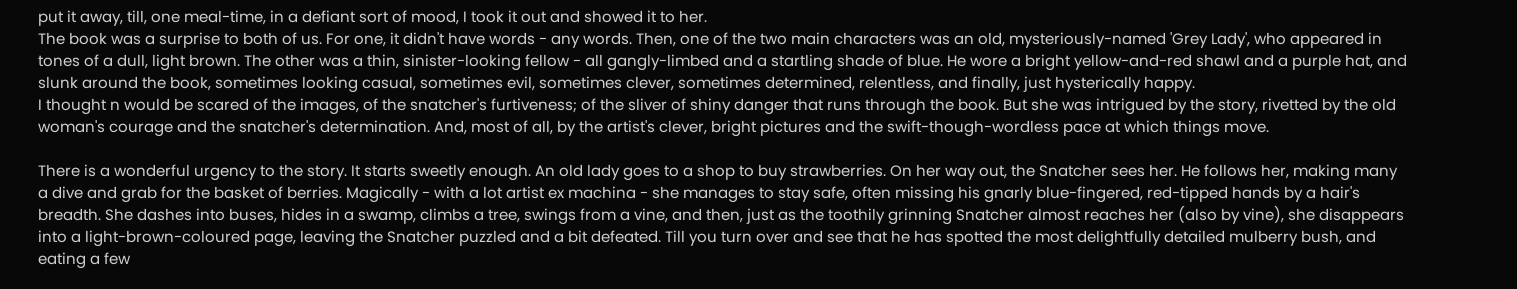put it away, till, one meal-time, in a defiant sort of mood, I took it out and showed it to her.
The book was a surprise to both of us. For one, it didn't have words - any words. Then, one of the two main characters was an old, mysteriously-named 'Grey Lady', who appeared in tones of a dull, light brown. The other was a thin, sinister-looking fellow - all gangly-limbed and a startling shade of blue. He wore a bright yellow-and-red shawl and a purple hat, and slunk around the book, sometimes looking casual, sometimes evil, sometimes clever, sometimes determined, relentless, and finally, just hysterically happy.
I thought n would be scared of the images, of the snatcher's furtiveness; of the sliver of shiny danger that runs through the book. But she was intrigued by the story, rivetted by the old woman's courage and the snatcher's determination. And, most of all, by the artist's clever, bright pictures and the swift-though-wordless pace at which things move.

There is a wonderful urgency to the story. It starts sweetly enough. An old lady goes to a shop to buy strawberries. On her way out, the Snatcher sees her. He follows her, making many a dive and grab for the basket of berries. Magically - with a lot artist ex machina - she manages to stay safe, often missing his gnarly blue-fingered, red-tipped hands by a hair's breadth. She dashes into buses, hides in a swamp, climbs a tree, swings from a vine, and then, just as the toothily grinning Snatcher almost reaches her (also by vine), she disappears into a light-brown-coloured page, leaving the Snatcher puzzled and a bit defeated. Till you turn over and see that he has spotted the most delightfully detailed mulberry bush, and eating a few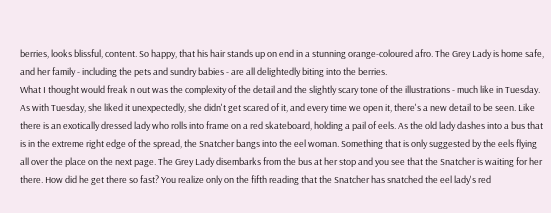berries, looks blissful, content. So happy, that his hair stands up on end in a stunning orange-coloured afro. The Grey Lady is home safe, and her family - including the pets and sundry babies - are all delightedly biting into the berries.
What I thought would freak n out was the complexity of the detail and the slightly scary tone of the illustrations - much like in Tuesday. As with Tuesday, she liked it unexpectedly, she didn't get scared of it, and every time we open it, there's a new detail to be seen. Like there is an exotically dressed lady who rolls into frame on a red skateboard, holding a pail of eels. As the old lady dashes into a bus that is in the extreme right edge of the spread, the Snatcher bangs into the eel woman. Something that is only suggested by the eels flying all over the place on the next page. The Grey Lady disembarks from the bus at her stop and you see that the Snatcher is waiting for her there. How did he get there so fast? You realize only on the fifth reading that the Snatcher has snatched the eel lady's red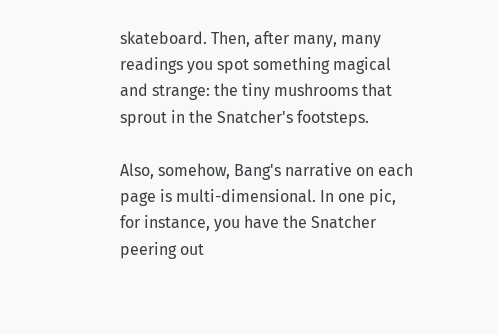skateboard. Then, after many, many readings you spot something magical and strange: the tiny mushrooms that sprout in the Snatcher's footsteps.

Also, somehow, Bang's narrative on each page is multi-dimensional. In one pic, for instance, you have the Snatcher peering out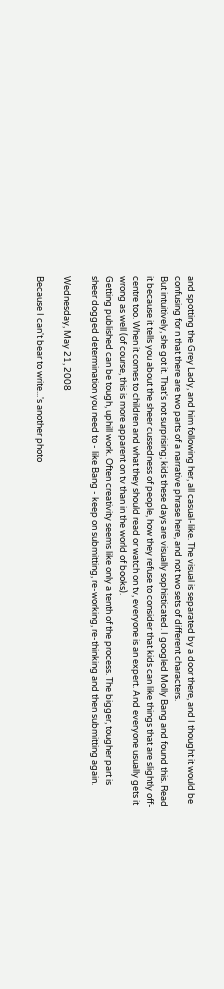and spotting the Grey Lady, and him following her, all casual-like. The visual is separated by a door there, and I thought it would be confusing for n that there are two parts of a narrative phrase here, and not two sets of different characters.
But intuitively, she got it. That's not surprising; kids these days are visually sophisticated. I googled Molly Bang and found this. Read it because it tells you about the sheer cussedness of people, how they refuse to consider that kids can like things that are slightly off-centre too. When it comes to children and what they should read or watch on tv, everyone is an expert. And everyone usually gets it wrong as well (of course, this is more apparent on tv than in the world of books).
Getting published can be tough, uphill work. Often creativity seems like only a tenth of the process. The bigger, tougher part is sheer dogged determination you need to - like Bang - keep on submitting, re-working, re-thinking and then submitting again.

Wednesday, May 21, 2008

Because I can't bear to write...'s another photo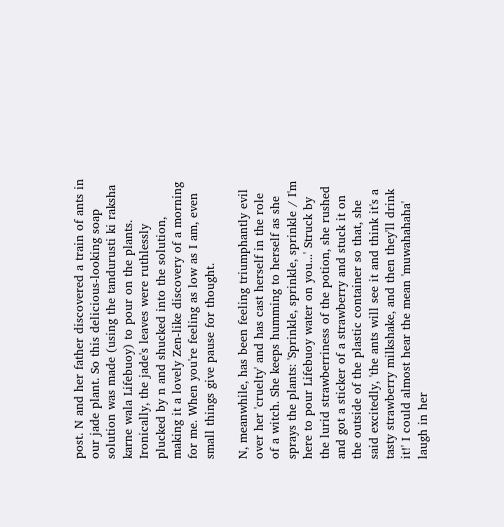post. N and her father discovered a train of ants in our jade plant. So this delicious-looking soap solution was made (using the tandurusti ki raksha karne wala Lifebuoy) to pour on the plants. Ironically, the jade's leaves were ruthlessly plucked by n and shucked into the solution, making it a lovely Zen-like discovery of a morning for me. When you're feeling as low as I am, even small things give pause for thought.

N, meanwhile, has been feeling triumphantly evil over her 'cruelty' and has cast herself in the role of a witch. She keeps humming to herself as she sprays the plants: 'Sprinkle, sprinkle, sprinkle / I'm here to pour Lifebuoy water on you...' Struck by the lurid strawberriness of the potion, she rushed and got a sticker of a strawberry and stuck it on the outside of the plastic container so that, she said excitedly, 'the ants will see it and think it's a tasty strawberry milkshake, and then they'll drink it!' I could almost hear the mean 'muwahahaha' laugh in her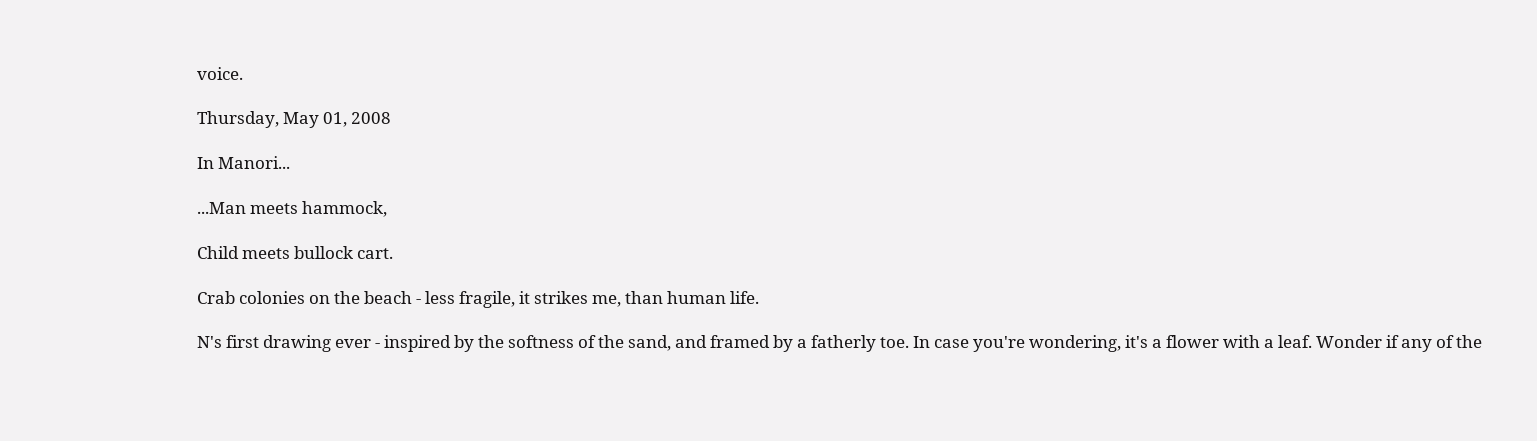voice.

Thursday, May 01, 2008

In Manori...

...Man meets hammock,

Child meets bullock cart.

Crab colonies on the beach - less fragile, it strikes me, than human life.

N's first drawing ever - inspired by the softness of the sand, and framed by a fatherly toe. In case you're wondering, it's a flower with a leaf. Wonder if any of the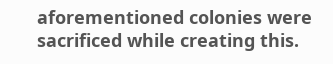aforementioned colonies were sacrificed while creating this.